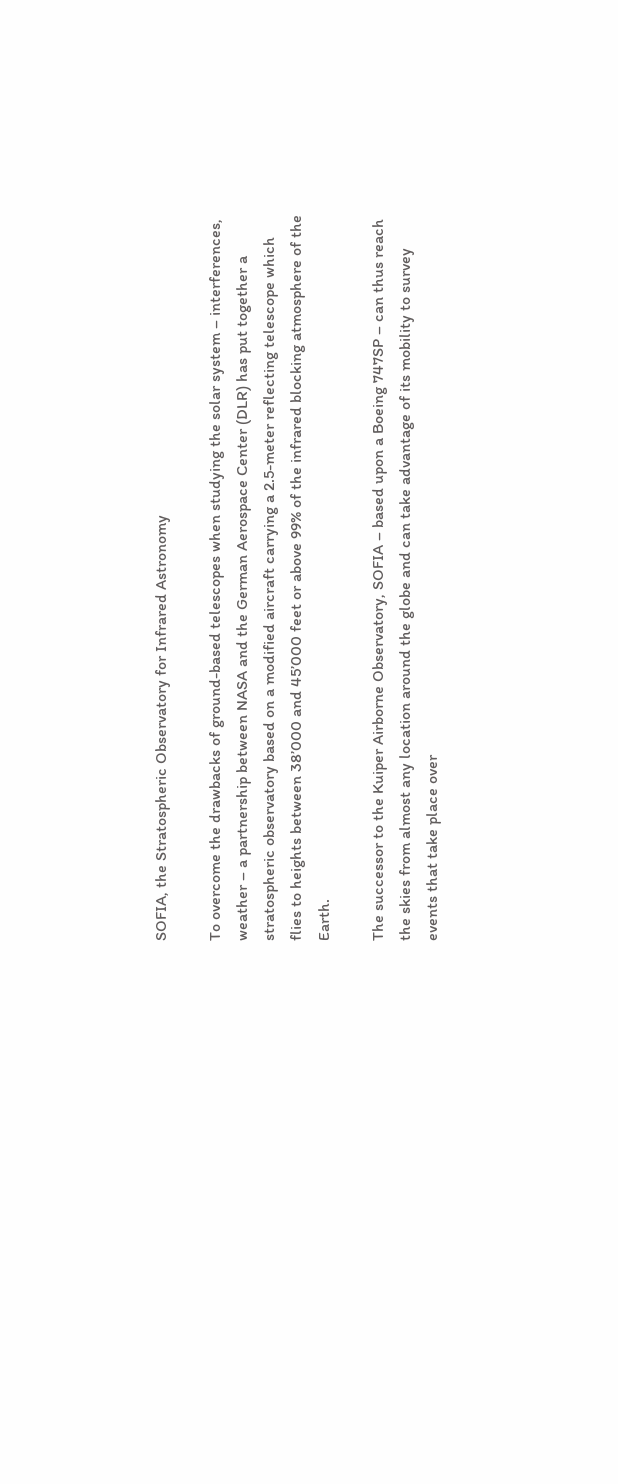SOFIA, the Stratospheric Observatory for Infrared Astronomy

To overcome the drawbacks of ground-based telescopes when studying the solar system – interferences, weather – a partnership between NASA and the German Aerospace Center (DLR) has put together a stratospheric observatory based on a modified aircraft carrying a 2.5-meter reflecting telescope which flies to heights between 38’000 and 45’000 feet or above 99% of the infrared blocking atmosphere of the Earth.

The successor to the Kuiper Airborne Observatory, SOFIA – based upon a Boeing 747SP – can thus reach the skies from almost any location around the globe and can take advantage of its mobility to survey events that take place over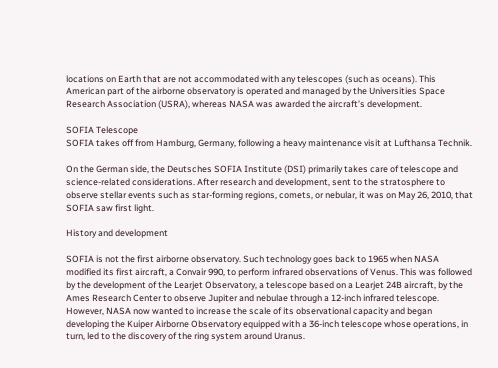locations on Earth that are not accommodated with any telescopes (such as oceans). This American part of the airborne observatory is operated and managed by the Universities Space Research Association (USRA), whereas NASA was awarded the aircraft’s development.

SOFIA Telescope
SOFIA takes off from Hamburg, Germany, following a heavy maintenance visit at Lufthansa Technik.

On the German side, the Deutsches SOFIA Institute (DSI) primarily takes care of telescope and science-related considerations. After research and development, sent to the stratosphere to observe stellar events such as star-forming regions, comets, or nebular, it was on May 26, 2010, that SOFIA saw first light.

History and development

SOFIA is not the first airborne observatory. Such technology goes back to 1965 when NASA modified its first aircraft, a Convair 990, to perform infrared observations of Venus. This was followed by the development of the Learjet Observatory, a telescope based on a Learjet 24B aircraft, by the Ames Research Center to observe Jupiter and nebulae through a 12-inch infrared telescope. However, NASA now wanted to increase the scale of its observational capacity and began developing the Kuiper Airborne Observatory equipped with a 36-inch telescope whose operations, in turn, led to the discovery of the ring system around Uranus.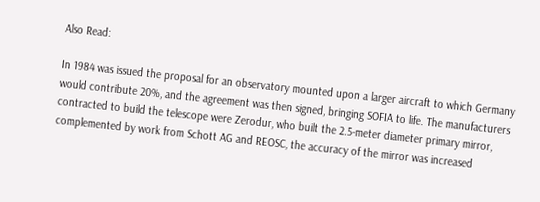Also Read:

In 1984 was issued the proposal for an observatory mounted upon a larger aircraft to which Germany would contribute 20%, and the agreement was then signed, bringing SOFIA to life. The manufacturers contracted to build the telescope were Zerodur, who built the 2.5-meter diameter primary mirror, complemented by work from Schott AG and REOSC, the accuracy of the mirror was increased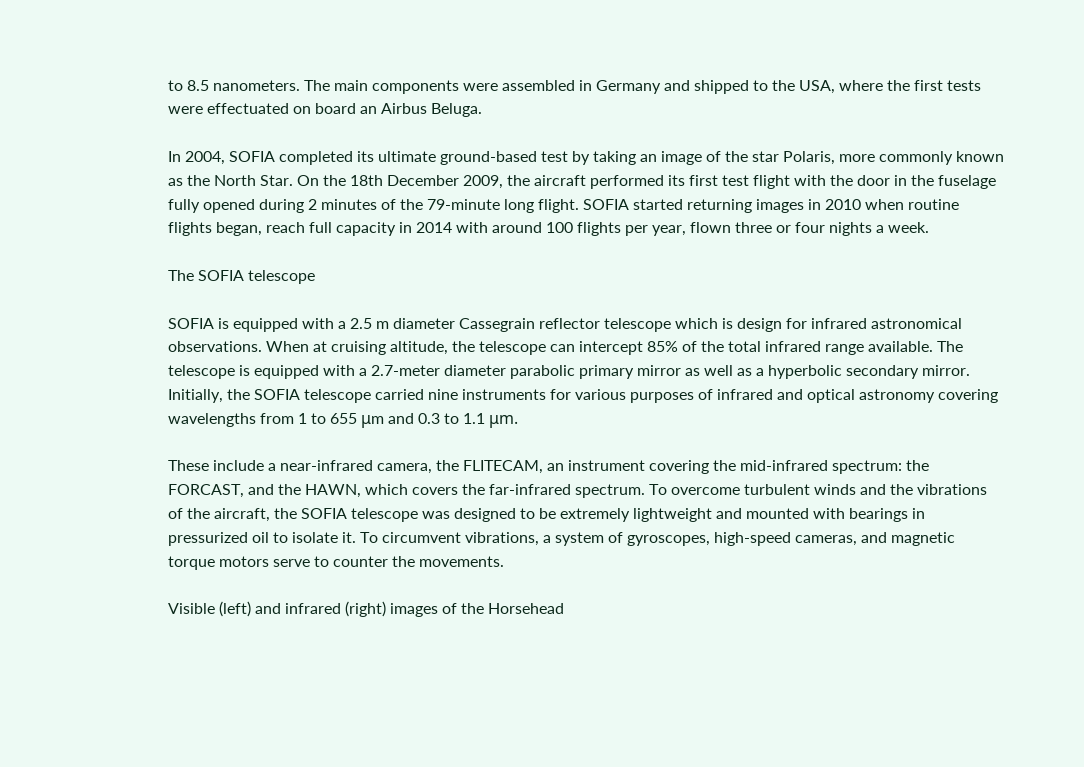to 8.5 nanometers. The main components were assembled in Germany and shipped to the USA, where the first tests were effectuated on board an Airbus Beluga.

In 2004, SOFIA completed its ultimate ground-based test by taking an image of the star Polaris, more commonly known as the North Star. On the 18th December 2009, the aircraft performed its first test flight with the door in the fuselage fully opened during 2 minutes of the 79-minute long flight. SOFIA started returning images in 2010 when routine flights began, reach full capacity in 2014 with around 100 flights per year, flown three or four nights a week.

The SOFIA telescope

SOFIA is equipped with a 2.5 m diameter Cassegrain reflector telescope which is design for infrared astronomical observations. When at cruising altitude, the telescope can intercept 85% of the total infrared range available. The telescope is equipped with a 2.7-meter diameter parabolic primary mirror as well as a hyperbolic secondary mirror. Initially, the SOFIA telescope carried nine instruments for various purposes of infrared and optical astronomy covering wavelengths from 1 to 655 μm and 0.3 to 1.1 μm.

These include a near-infrared camera, the FLITECAM, an instrument covering the mid-infrared spectrum: the FORCAST, and the HAWN, which covers the far-infrared spectrum. To overcome turbulent winds and the vibrations of the aircraft, the SOFIA telescope was designed to be extremely lightweight and mounted with bearings in pressurized oil to isolate it. To circumvent vibrations, a system of gyroscopes, high-speed cameras, and magnetic torque motors serve to counter the movements.

Visible (left) and infrared (right) images of the Horsehead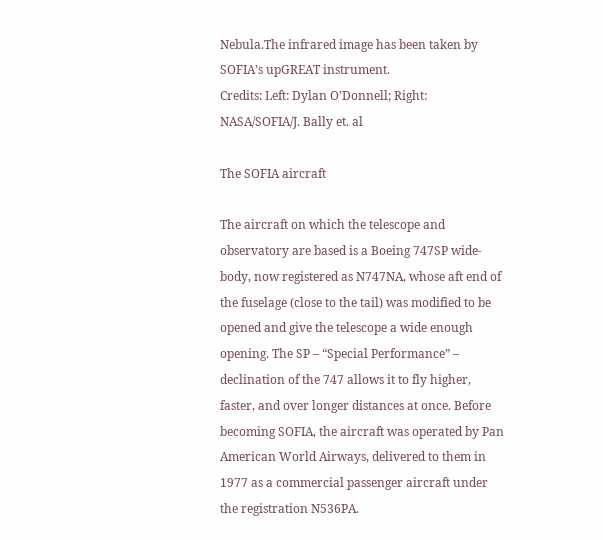Nebula.The infrared image has been taken by SOFIA’s upGREAT instrument.
Credits: Left: Dylan O’Donnell; Right: NASA/SOFIA/J. Bally et. al

The SOFIA aircraft

The aircraft on which the telescope and observatory are based is a Boeing 747SP wide-body, now registered as N747NA, whose aft end of the fuselage (close to the tail) was modified to be opened and give the telescope a wide enough opening. The SP – “Special Performance” – declination of the 747 allows it to fly higher, faster, and over longer distances at once. Before becoming SOFIA, the aircraft was operated by Pan American World Airways, delivered to them in 1977 as a commercial passenger aircraft under the registration N536PA.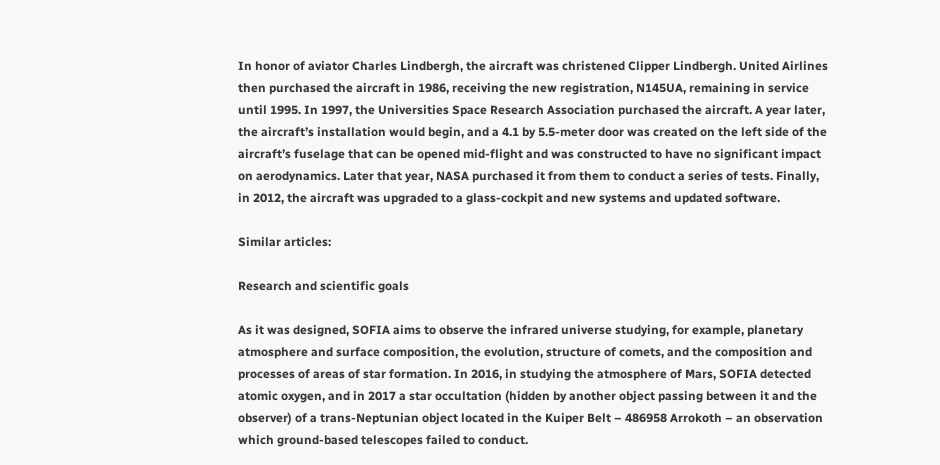In honor of aviator Charles Lindbergh, the aircraft was christened Clipper Lindbergh. United Airlines then purchased the aircraft in 1986, receiving the new registration, N145UA, remaining in service until 1995. In 1997, the Universities Space Research Association purchased the aircraft. A year later, the aircraft’s installation would begin, and a 4.1 by 5.5-meter door was created on the left side of the aircraft’s fuselage that can be opened mid-flight and was constructed to have no significant impact on aerodynamics. Later that year, NASA purchased it from them to conduct a series of tests. Finally, in 2012, the aircraft was upgraded to a glass-cockpit and new systems and updated software.

Similar articles:

Research and scientific goals

As it was designed, SOFIA aims to observe the infrared universe studying, for example, planetary atmosphere and surface composition, the evolution, structure of comets, and the composition and processes of areas of star formation. In 2016, in studying the atmosphere of Mars, SOFIA detected atomic oxygen, and in 2017 a star occultation (hidden by another object passing between it and the observer) of a trans-Neptunian object located in the Kuiper Belt – 486958 Arrokoth – an observation which ground-based telescopes failed to conduct.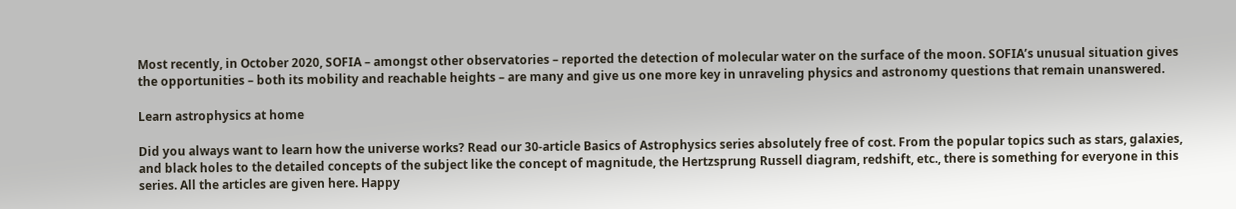Most recently, in October 2020, SOFIA – amongst other observatories – reported the detection of molecular water on the surface of the moon. SOFIA’s unusual situation gives the opportunities – both its mobility and reachable heights – are many and give us one more key in unraveling physics and astronomy questions that remain unanswered.

Learn astrophysics at home

Did you always want to learn how the universe works? Read our 30-article Basics of Astrophysics series absolutely free of cost. From the popular topics such as stars, galaxies, and black holes to the detailed concepts of the subject like the concept of magnitude, the Hertzsprung Russell diagram, redshift, etc., there is something for everyone in this series. All the articles are given here. Happy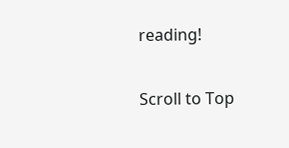reading!

Scroll to Top